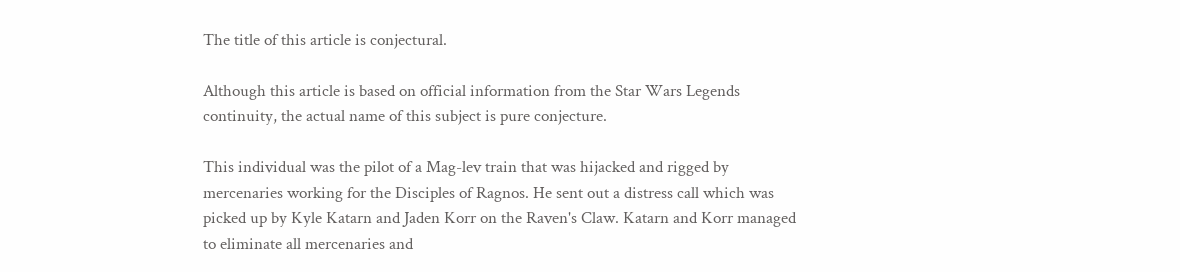The title of this article is conjectural.

Although this article is based on official information from the Star Wars Legends continuity, the actual name of this subject is pure conjecture.

This individual was the pilot of a Mag-lev train that was hijacked and rigged by mercenaries working for the Disciples of Ragnos. He sent out a distress call which was picked up by Kyle Katarn and Jaden Korr on the Raven's Claw. Katarn and Korr managed to eliminate all mercenaries and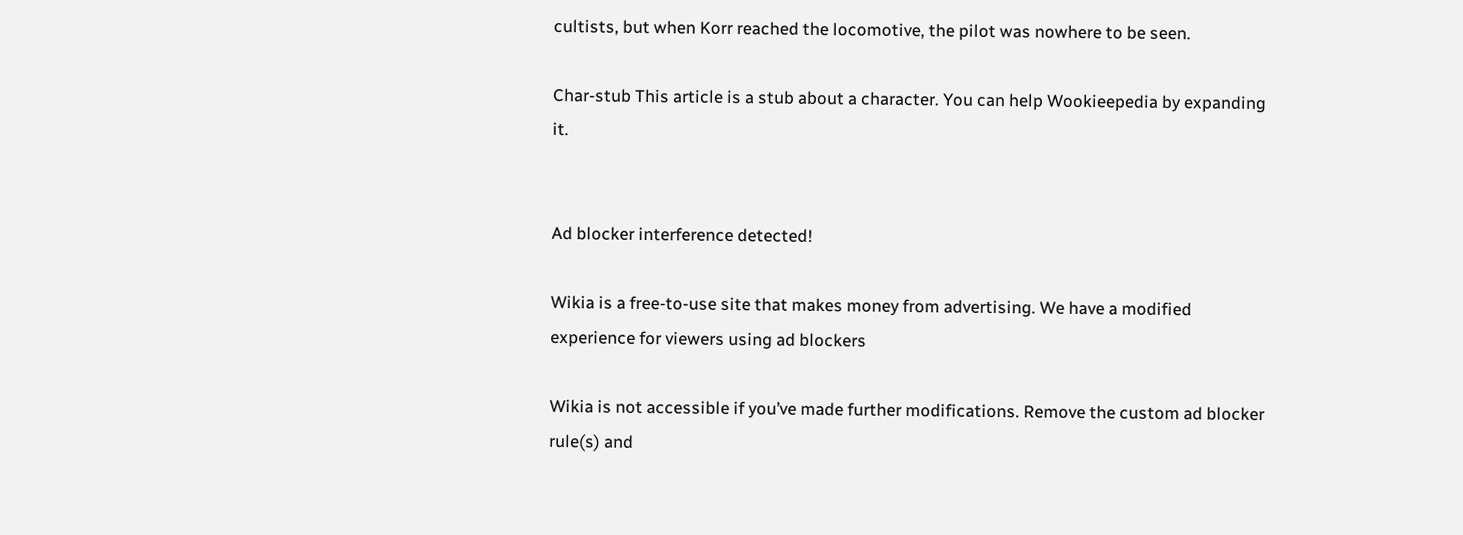cultists, but when Korr reached the locomotive, the pilot was nowhere to be seen.

Char-stub This article is a stub about a character. You can help Wookieepedia by expanding it.


Ad blocker interference detected!

Wikia is a free-to-use site that makes money from advertising. We have a modified experience for viewers using ad blockers

Wikia is not accessible if you’ve made further modifications. Remove the custom ad blocker rule(s) and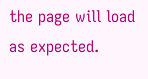the page will load as expected.